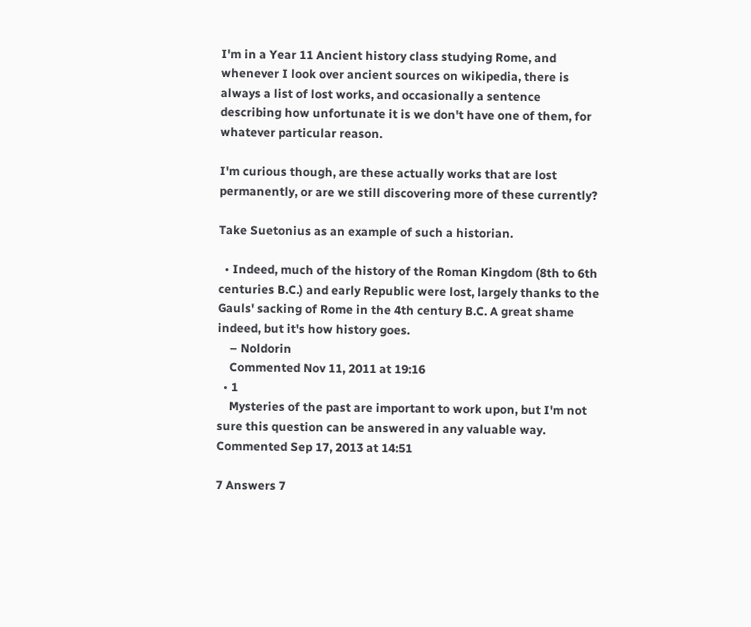I'm in a Year 11 Ancient history class studying Rome, and whenever I look over ancient sources on wikipedia, there is always a list of lost works, and occasionally a sentence describing how unfortunate it is we don't have one of them, for whatever particular reason.

I'm curious though, are these actually works that are lost permanently, or are we still discovering more of these currently?

Take Suetonius as an example of such a historian.

  • Indeed, much of the history of the Roman Kingdom (8th to 6th centuries B.C.) and early Republic were lost, largely thanks to the Gauls' sacking of Rome in the 4th century B.C. A great shame indeed, but it's how history goes.
    – Noldorin
    Commented Nov 11, 2011 at 19:16
  • 1
    Mysteries of the past are important to work upon, but I'm not sure this question can be answered in any valuable way. Commented Sep 17, 2013 at 14:51

7 Answers 7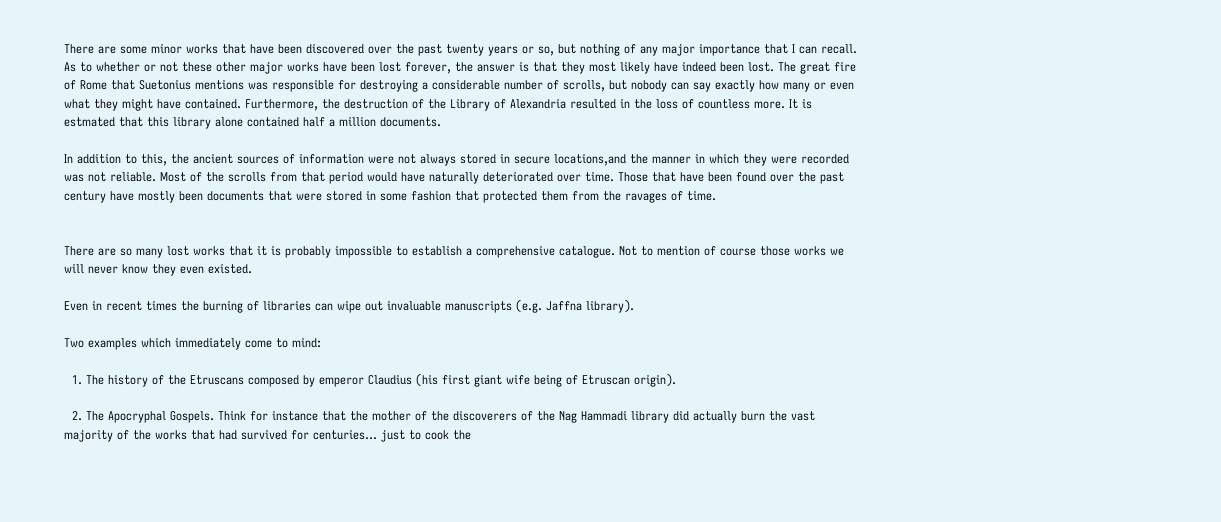There are some minor works that have been discovered over the past twenty years or so, but nothing of any major importance that I can recall. As to whether or not these other major works have been lost forever, the answer is that they most likely have indeed been lost. The great fire of Rome that Suetonius mentions was responsible for destroying a considerable number of scrolls, but nobody can say exactly how many or even what they might have contained. Furthermore, the destruction of the Library of Alexandria resulted in the loss of countless more. It is estmated that this library alone contained half a million documents.

In addition to this, the ancient sources of information were not always stored in secure locations,and the manner in which they were recorded was not reliable. Most of the scrolls from that period would have naturally deteriorated over time. Those that have been found over the past century have mostly been documents that were stored in some fashion that protected them from the ravages of time.


There are so many lost works that it is probably impossible to establish a comprehensive catalogue. Not to mention of course those works we will never know they even existed.

Even in recent times the burning of libraries can wipe out invaluable manuscripts (e.g. Jaffna library).

Two examples which immediately come to mind:

  1. The history of the Etruscans composed by emperor Claudius (his first giant wife being of Etruscan origin).

  2. The Apocryphal Gospels. Think for instance that the mother of the discoverers of the Nag Hammadi library did actually burn the vast majority of the works that had survived for centuries... just to cook the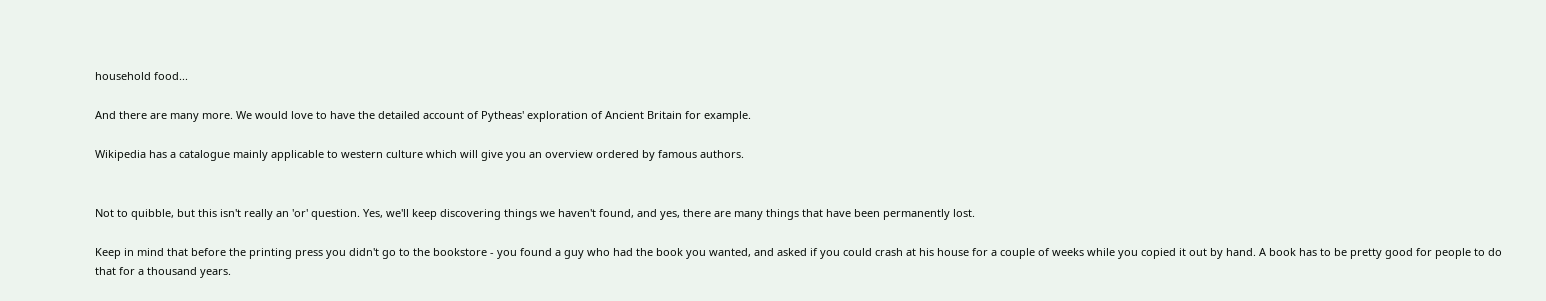household food...

And there are many more. We would love to have the detailed account of Pytheas' exploration of Ancient Britain for example.

Wikipedia has a catalogue mainly applicable to western culture which will give you an overview ordered by famous authors.


Not to quibble, but this isn't really an 'or' question. Yes, we'll keep discovering things we haven't found, and yes, there are many things that have been permanently lost.

Keep in mind that before the printing press you didn't go to the bookstore - you found a guy who had the book you wanted, and asked if you could crash at his house for a couple of weeks while you copied it out by hand. A book has to be pretty good for people to do that for a thousand years.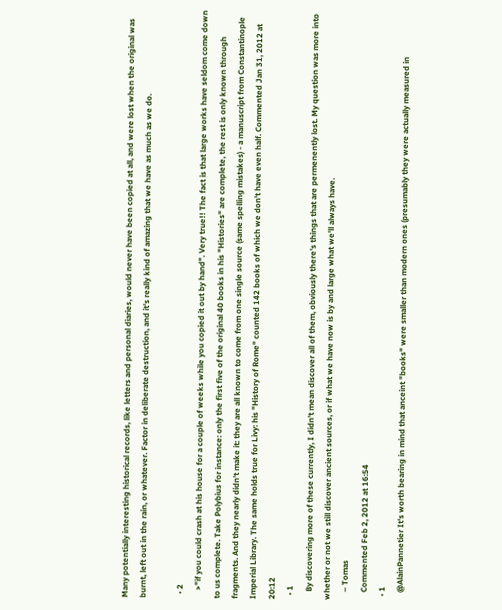Many potentially interesting historical records, like letters and personal diaries, would never have been copied at all, and were lost when the original was burnt, left out in the rain, or whatever. Factor in deliberate destruction, and it's really kind of amazing that we have as much as we do.

  • 2
    >"if you could crash at his house for a couple of weeks while you copied it out by hand". Very true!! The fact is that large works have seldom come down to us complete. Take Polybius for instance: only the first five of the original 40 books in his "Histories" are complete, the rest is only known through fragments. And they nearly didn't make it: they are all known to come from one single source (same spelling mistakes) - a manuscript from Constantinople Imperial Library. The same holds true for Livy: his "History of Rome" counted 142 books of which we don't have even half. Commented Jan 31, 2012 at 20:12
  • 1
    By discovering more of these currently, I didn't mean discover all of them, obviously there's things that are permenently lost. My question was more into whether or not we still discover ancient sources, or if what we have now is by and large what we'll always have.
    – Tomas
    Commented Feb 2, 2012 at 16:54
  • 1
    @AlainPannetier It's worth bearing in mind that anceint "books" were smaller than modern ones (presumably they were actually measured in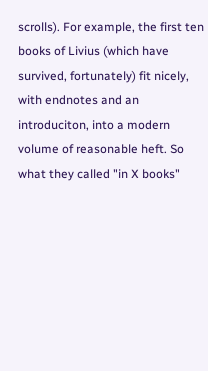scrolls). For example, the first ten books of Livius (which have survived, fortunately) fit nicely, with endnotes and an introduciton, into a modern volume of reasonable heft. So what they called "in X books"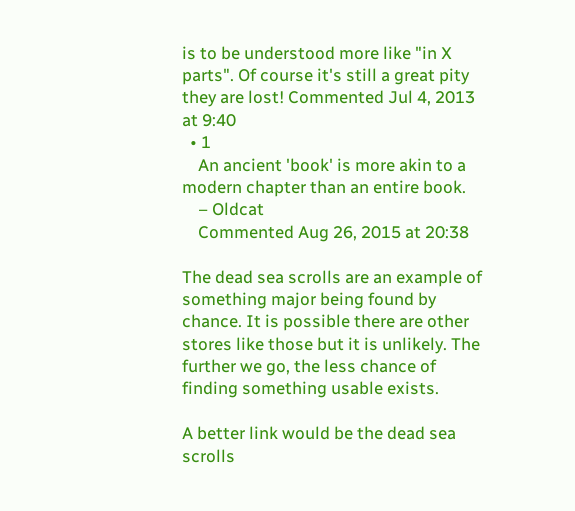is to be understood more like "in X parts". Of course it's still a great pity they are lost! Commented Jul 4, 2013 at 9:40
  • 1
    An ancient 'book' is more akin to a modern chapter than an entire book.
    – Oldcat
    Commented Aug 26, 2015 at 20:38

The dead sea scrolls are an example of something major being found by chance. It is possible there are other stores like those but it is unlikely. The further we go, the less chance of finding something usable exists.

A better link would be the dead sea scrolls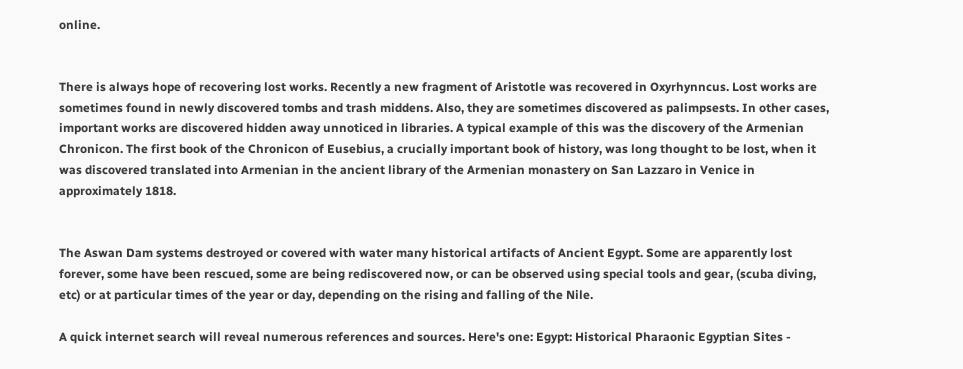online.


There is always hope of recovering lost works. Recently a new fragment of Aristotle was recovered in Oxyrhynncus. Lost works are sometimes found in newly discovered tombs and trash middens. Also, they are sometimes discovered as palimpsests. In other cases, important works are discovered hidden away unnoticed in libraries. A typical example of this was the discovery of the Armenian Chronicon. The first book of the Chronicon of Eusebius, a crucially important book of history, was long thought to be lost, when it was discovered translated into Armenian in the ancient library of the Armenian monastery on San Lazzaro in Venice in approximately 1818.


The Aswan Dam systems destroyed or covered with water many historical artifacts of Ancient Egypt. Some are apparently lost forever, some have been rescued, some are being rediscovered now, or can be observed using special tools and gear, (scuba diving, etc) or at particular times of the year or day, depending on the rising and falling of the Nile.

A quick internet search will reveal numerous references and sources. Here's one: Egypt: Historical Pharaonic Egyptian Sites -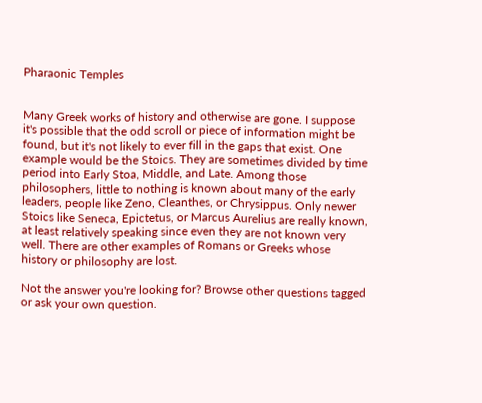Pharaonic Temples


Many Greek works of history and otherwise are gone. I suppose it's possible that the odd scroll or piece of information might be found, but it's not likely to ever fill in the gaps that exist. One example would be the Stoics. They are sometimes divided by time period into Early Stoa, Middle, and Late. Among those philosophers, little to nothing is known about many of the early leaders, people like Zeno, Cleanthes, or Chrysippus. Only newer Stoics like Seneca, Epictetus, or Marcus Aurelius are really known, at least relatively speaking since even they are not known very well. There are other examples of Romans or Greeks whose history or philosophy are lost.

Not the answer you're looking for? Browse other questions tagged or ask your own question.